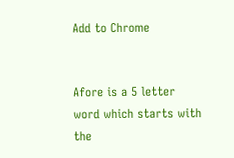Add to Chrome


Afore is a 5 letter word which starts with the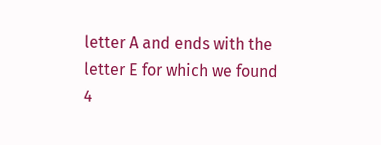letter A and ends with the letter E for which we found 4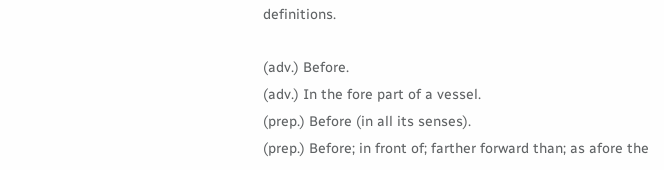definitions.

(adv.) Before.
(adv.) In the fore part of a vessel.
(prep.) Before (in all its senses).
(prep.) Before; in front of; farther forward than; as afore the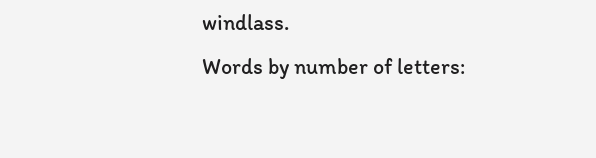windlass.
Words by number of letters: